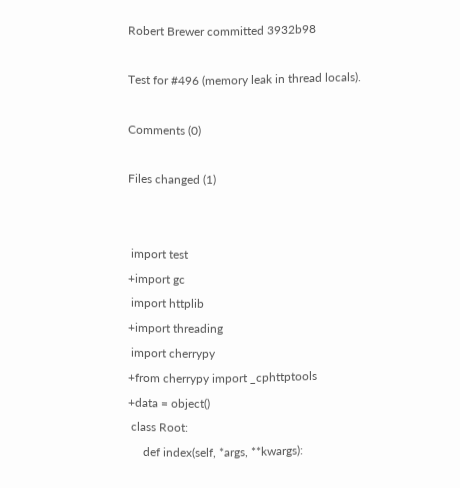Robert Brewer committed 3932b98

Test for #496 (memory leak in thread locals).

Comments (0)

Files changed (1)


 import test
+import gc
 import httplib
+import threading
 import cherrypy
+from cherrypy import _cphttptools
+data = object()
 class Root:
     def index(self, *args, **kwargs):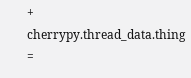+        cherrypy.thread_data.thing =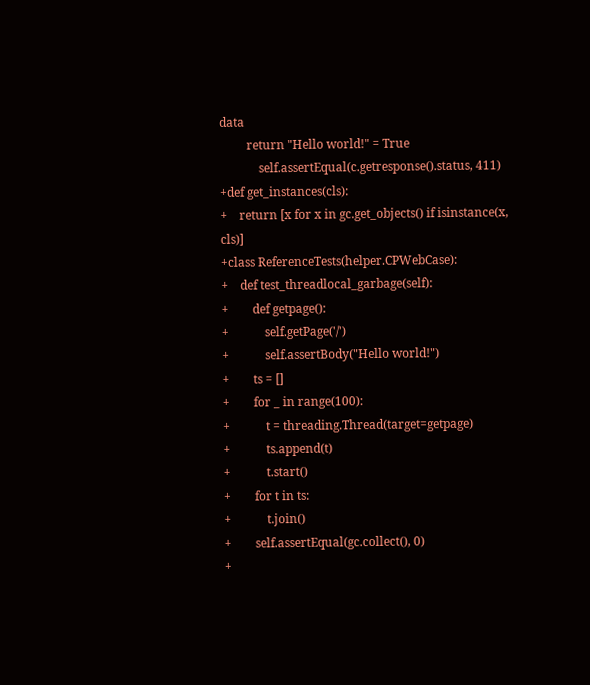data
         return "Hello world!" = True
             self.assertEqual(c.getresponse().status, 411)
+def get_instances(cls):
+    return [x for x in gc.get_objects() if isinstance(x, cls)]
+class ReferenceTests(helper.CPWebCase):
+    def test_threadlocal_garbage(self):
+        def getpage():
+            self.getPage('/')
+            self.assertBody("Hello world!")
+        ts = []
+        for _ in range(100):
+            t = threading.Thread(target=getpage)
+            ts.append(t)
+            t.start()
+        for t in ts:
+            t.join()
+        self.assertEqual(gc.collect(), 0)
+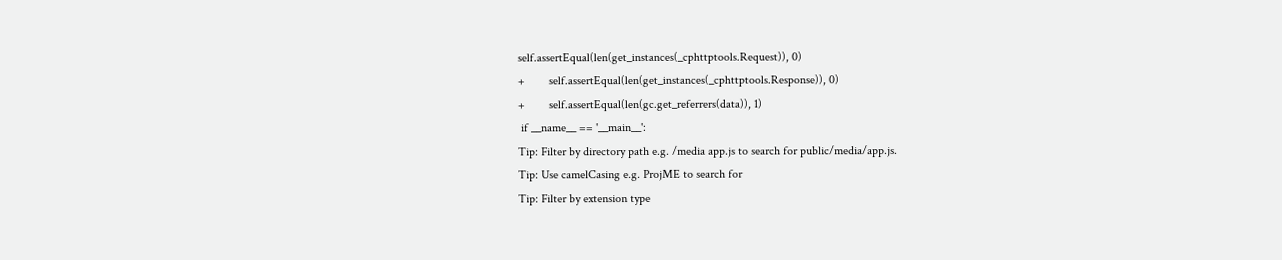self.assertEqual(len(get_instances(_cphttptools.Request)), 0)
+        self.assertEqual(len(get_instances(_cphttptools.Response)), 0)
+        self.assertEqual(len(gc.get_referrers(data)), 1)
 if __name__ == '__main__':
Tip: Filter by directory path e.g. /media app.js to search for public/media/app.js.
Tip: Use camelCasing e.g. ProjME to search for
Tip: Filter by extension type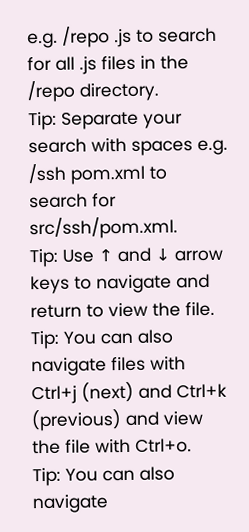e.g. /repo .js to search for all .js files in the /repo directory.
Tip: Separate your search with spaces e.g. /ssh pom.xml to search for src/ssh/pom.xml.
Tip: Use ↑ and ↓ arrow keys to navigate and return to view the file.
Tip: You can also navigate files with Ctrl+j (next) and Ctrl+k (previous) and view the file with Ctrl+o.
Tip: You can also navigate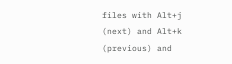files with Alt+j (next) and Alt+k (previous) and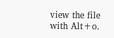view the file with Alt+o.